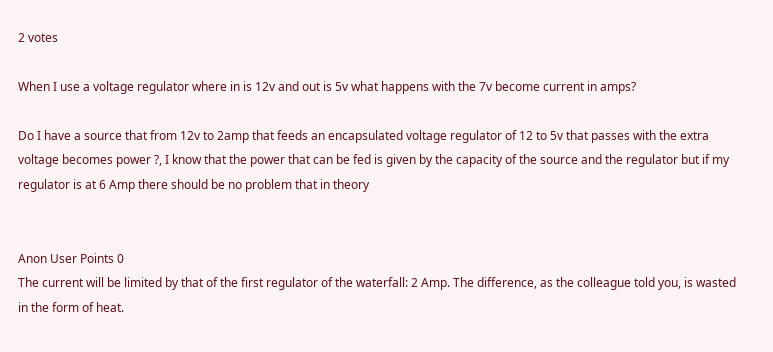2 votes

When I use a voltage regulator where in is 12v and out is 5v what happens with the 7v become current in amps?

Do I have a source that from 12v to 2amp that feeds an encapsulated voltage regulator of 12 to 5v that passes with the extra voltage becomes power ?, I know that the power that can be fed is given by the capacity of the source and the regulator but if my regulator is at 6 Amp there should be no problem that in theory


Anon User Points 0
The current will be limited by that of the first regulator of the waterfall: 2 Amp. The difference, as the colleague told you, is wasted in the form of heat.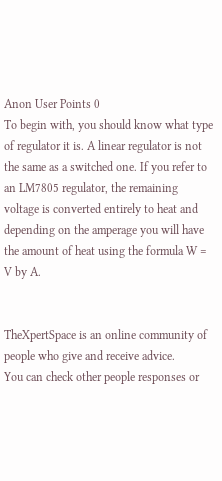Anon User Points 0
To begin with, you should know what type of regulator it is. A linear regulator is not the same as a switched one. If you refer to an LM7805 regulator, the remaining voltage is converted entirely to heat and depending on the amperage you will have the amount of heat using the formula W = V by A.


TheXpertSpace is an online community of people who give and receive advice.
You can check other people responses or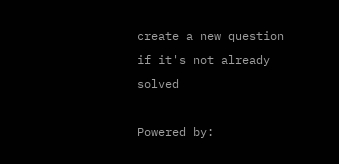create a new question if it's not already solved

Powered by: